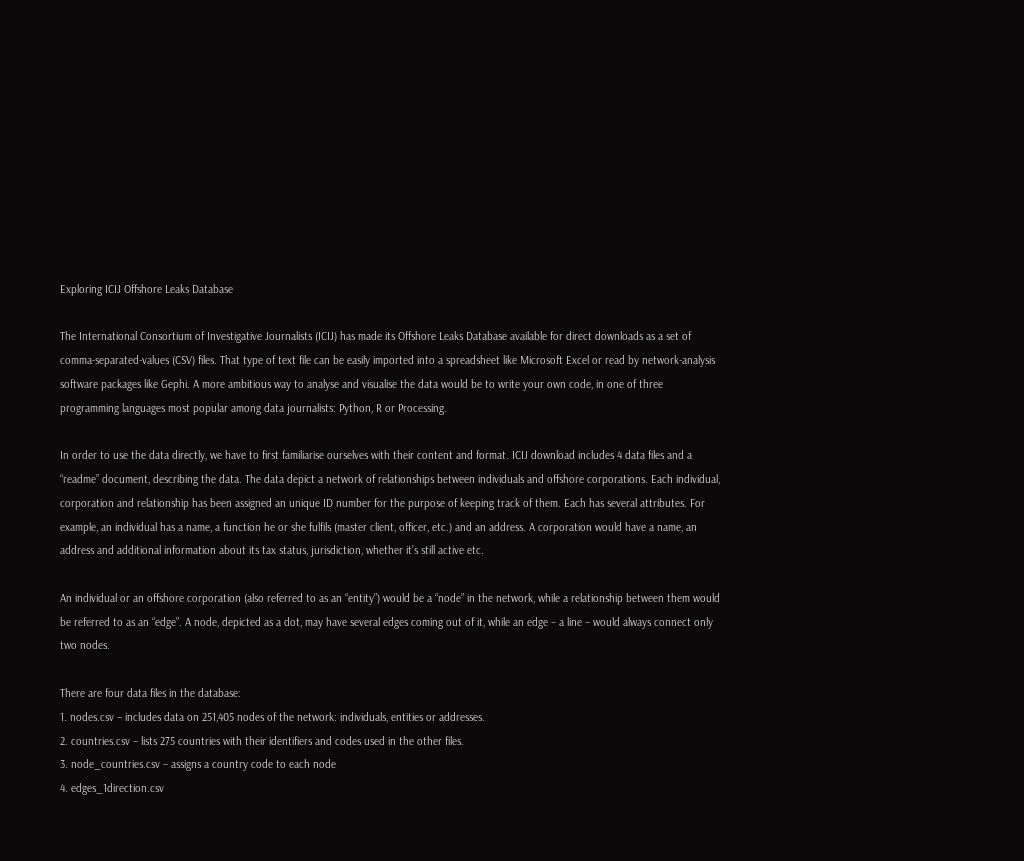Exploring ICIJ Offshore Leaks Database

The International Consortium of Investigative Journalists (ICIJ) has made its Offshore Leaks Database available for direct downloads as a set of comma-separated-values (CSV) files. That type of text file can be easily imported into a spreadsheet like Microsoft Excel or read by network-analysis software packages like Gephi. A more ambitious way to analyse and visualise the data would be to write your own code, in one of three programming languages most popular among data journalists: Python, R or Processing.

In order to use the data directly, we have to first familiarise ourselves with their content and format. ICIJ download includes 4 data files and a “readme” document, describing the data. The data depict a network of relationships between individuals and offshore corporations. Each individual, corporation and relationship has been assigned an unique ID number for the purpose of keeping track of them. Each has several attributes. For example, an individual has a name, a function he or she fulfils (master client, officer, etc.) and an address. A corporation would have a name, an address and additional information about its tax status, jurisdiction, whether it’s still active etc.

An individual or an offshore corporation (also referred to as an “entity”) would be a “node” in the network, while a relationship between them would be referred to as an “edge”. A node, depicted as a dot, may have several edges coming out of it, while an edge – a line – would always connect only two nodes.

There are four data files in the database:
1. nodes.csv – includes data on 251,405 nodes of the network: individuals, entities or addresses.
2. countries.csv – lists 275 countries with their identifiers and codes used in the other files.
3. node_countries.csv – assigns a country code to each node
4. edges_1direction.csv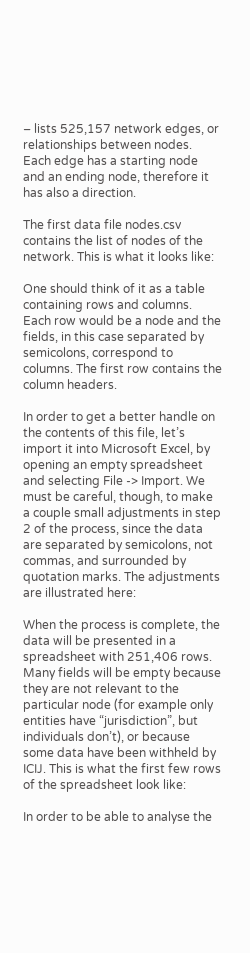– lists 525,157 network edges, or relationships between nodes. Each edge has a starting node and an ending node, therefore it has also a direction.

The first data file nodes.csv contains the list of nodes of the network. This is what it looks like:

One should think of it as a table containing rows and columns. Each row would be a node and the fields, in this case separated by semicolons, correspond to columns. The first row contains the column headers.

In order to get a better handle on the contents of this file, let’s import it into Microsoft Excel, by opening an empty spreadsheet and selecting File -> Import. We must be careful, though, to make a couple small adjustments in step 2 of the process, since the data are separated by semicolons, not commas, and surrounded by quotation marks. The adjustments are illustrated here:

When the process is complete, the data will be presented in a spreadsheet with 251,406 rows. Many fields will be empty because they are not relevant to the particular node (for example only entities have “jurisdiction”, but individuals don’t), or because some data have been withheld by ICIJ. This is what the first few rows of the spreadsheet look like:

In order to be able to analyse the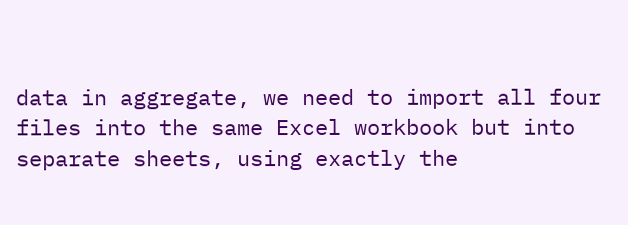data in aggregate, we need to import all four files into the same Excel workbook but into separate sheets, using exactly the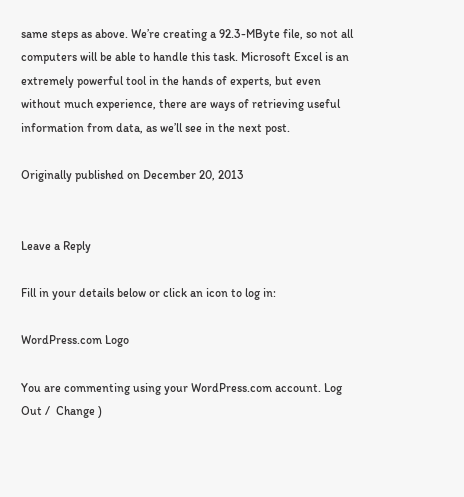same steps as above. We’re creating a 92.3-MByte file, so not all computers will be able to handle this task. Microsoft Excel is an extremely powerful tool in the hands of experts, but even without much experience, there are ways of retrieving useful information from data, as we’ll see in the next post.

Originally published on December 20, 2013


Leave a Reply

Fill in your details below or click an icon to log in:

WordPress.com Logo

You are commenting using your WordPress.com account. Log Out /  Change )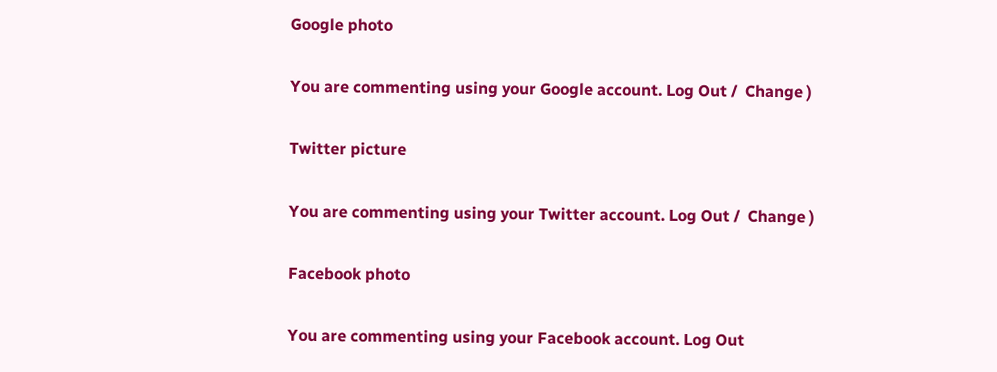Google photo

You are commenting using your Google account. Log Out /  Change )

Twitter picture

You are commenting using your Twitter account. Log Out /  Change )

Facebook photo

You are commenting using your Facebook account. Log Out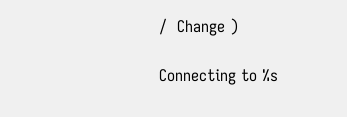/  Change )

Connecting to %s